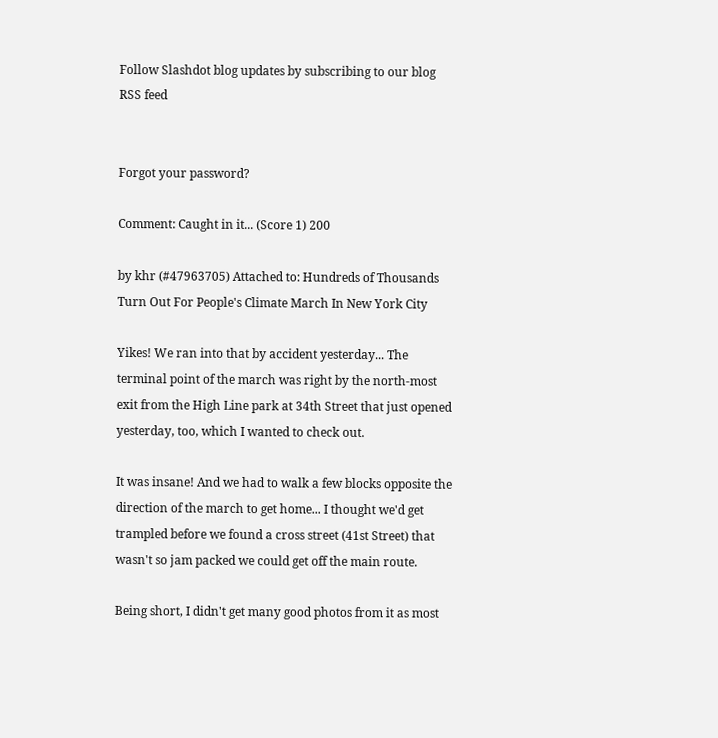Follow Slashdot blog updates by subscribing to our blog RSS feed


Forgot your password?

Comment: Caught in it... (Score 1) 200

by khr (#47963705) Attached to: Hundreds of Thousands Turn Out For People's Climate March In New York City

Yikes! We ran into that by accident yesterday... The terminal point of the march was right by the north-most exit from the High Line park at 34th Street that just opened yesterday, too, which I wanted to check out.

It was insane! And we had to walk a few blocks opposite the direction of the march to get home... I thought we'd get trampled before we found a cross street (41st Street) that wasn't so jam packed we could get off the main route.

Being short, I didn't get many good photos from it as most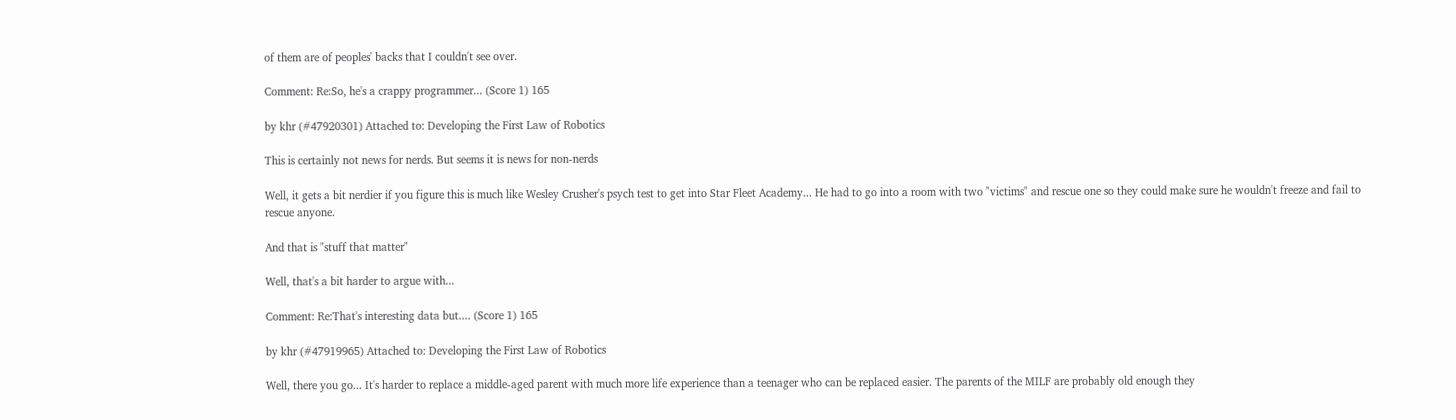of them are of peoples' backs that I couldn't see over.

Comment: Re:So, he's a crappy programmer... (Score 1) 165

by khr (#47920301) Attached to: Developing the First Law of Robotics

This is certainly not news for nerds. But seems it is news for non-nerds

Well, it gets a bit nerdier if you figure this is much like Wesley Crusher's psych test to get into Star Fleet Academy... He had to go into a room with two "victims" and rescue one so they could make sure he wouldn't freeze and fail to rescue anyone.

And that is "stuff that matter"

Well, that's a bit harder to argue with...

Comment: Re:That's interesting data but.... (Score 1) 165

by khr (#47919965) Attached to: Developing the First Law of Robotics

Well, there you go... It's harder to replace a middle-aged parent with much more life experience than a teenager who can be replaced easier. The parents of the MILF are probably old enough they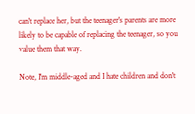can't replace her, but the teenager's parents are more likely to be capable of replacing the teenager, so you value them that way.

Note, I'm middle-aged and I hate children and don't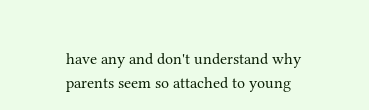have any and don't understand why parents seem so attached to young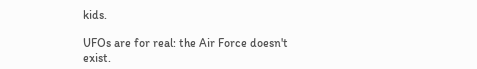kids.

UFOs are for real: the Air Force doesn't exist.